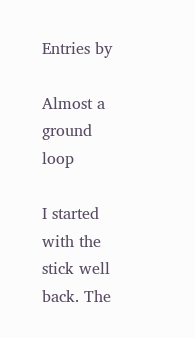Entries by

Almost a ground loop

I started with the stick well back. The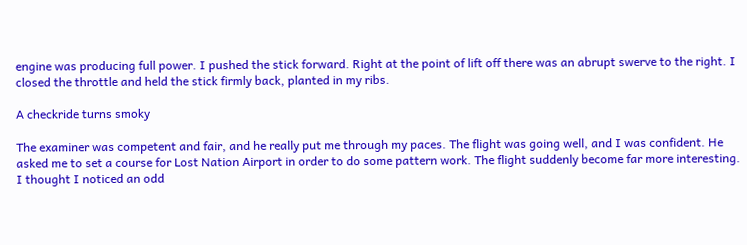engine was producing full power. I pushed the stick forward. Right at the point of lift off there was an abrupt swerve to the right. I closed the throttle and held the stick firmly back, planted in my ribs.

A checkride turns smoky

The examiner was competent and fair, and he really put me through my paces. The flight was going well, and I was confident. He asked me to set a course for Lost Nation Airport in order to do some pattern work. The flight suddenly become far more interesting. I thought I noticed an odd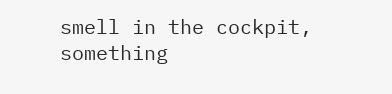smell in the cockpit, something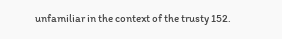unfamiliar in the context of the trusty 152.